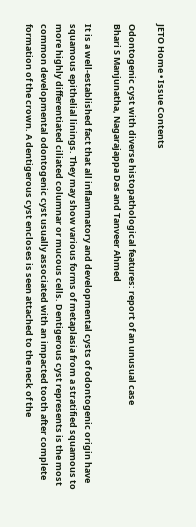JETO Home • Issue Contents

Odontogenic cyst with diverse histopathological features: report of an unusual case
Bhari S Manjunatha, Nagarajappa Das and Tanveer Ahmed

It is a well-established fact that all inflammatory and developmental cysts of odontogenic origin have squamous epithelial linings. They may show various forms of metaplasia from a stratified squamous to more highly differentiated ciliated columnar or mucous cells. Dentigerous cyst represents is the most common developmental odontogenic cyst usually associated with an impacted tooth after complete formation of the crown. A dentigerous cyst encloses is seen attached to the neck of the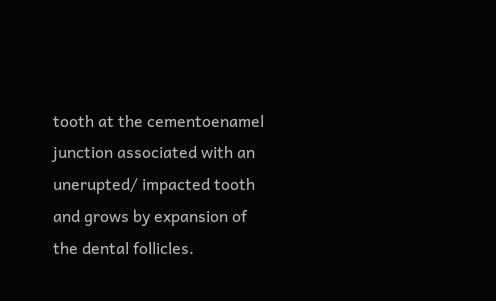tooth at the cementoenamel junction associated with an unerupted/ impacted tooth and grows by expansion of the dental follicles.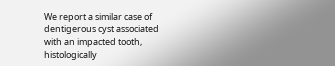We report a similar case of dentigerous cyst associated with an impacted tooth, histologically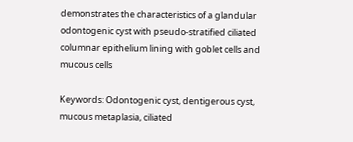demonstrates the characteristics of a glandular odontogenic cyst with pseudo-stratified ciliated columnar epithelium lining with goblet cells and mucous cells

Keywords: Odontogenic cyst, dentigerous cyst, mucous metaplasia, ciliated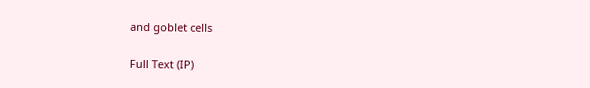and goblet cells

Full Text (IP)